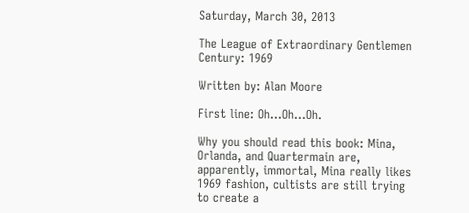Saturday, March 30, 2013

The League of Extraordinary Gentlemen Century: 1969

Written by: Alan Moore

First line: Oh...Oh...Oh.

Why you should read this book: Mina, Orlanda, and Quartermain are, apparently, immortal, Mina really likes 1969 fashion, cultists are still trying to create a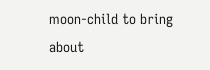moon-child to bring about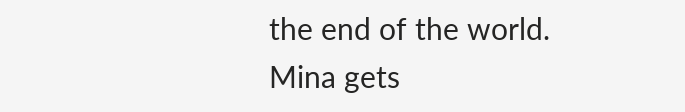the end of the world. Mina gets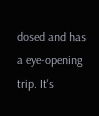dosed and has a eye-opening trip. It's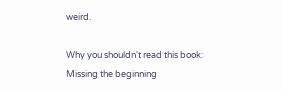weird.

Why you shouldn't read this book: Missing the beginning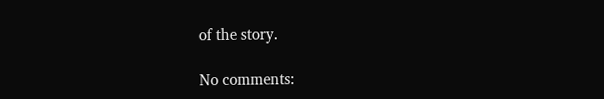of the story.

No comments: